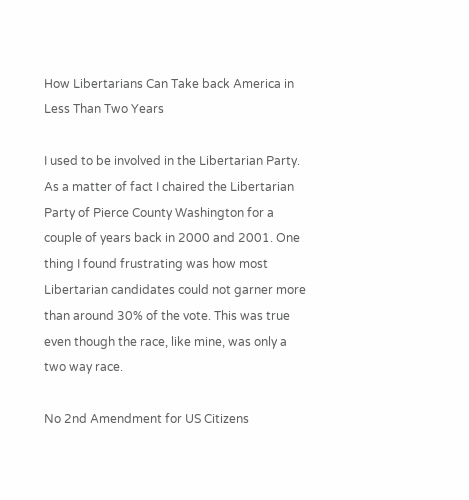How Libertarians Can Take back America in Less Than Two Years

I used to be involved in the Libertarian Party. As a matter of fact I chaired the Libertarian Party of Pierce County Washington for a couple of years back in 2000 and 2001. One thing I found frustrating was how most Libertarian candidates could not garner more than around 30% of the vote. This was true even though the race, like mine, was only a two way race.

No 2nd Amendment for US Citizens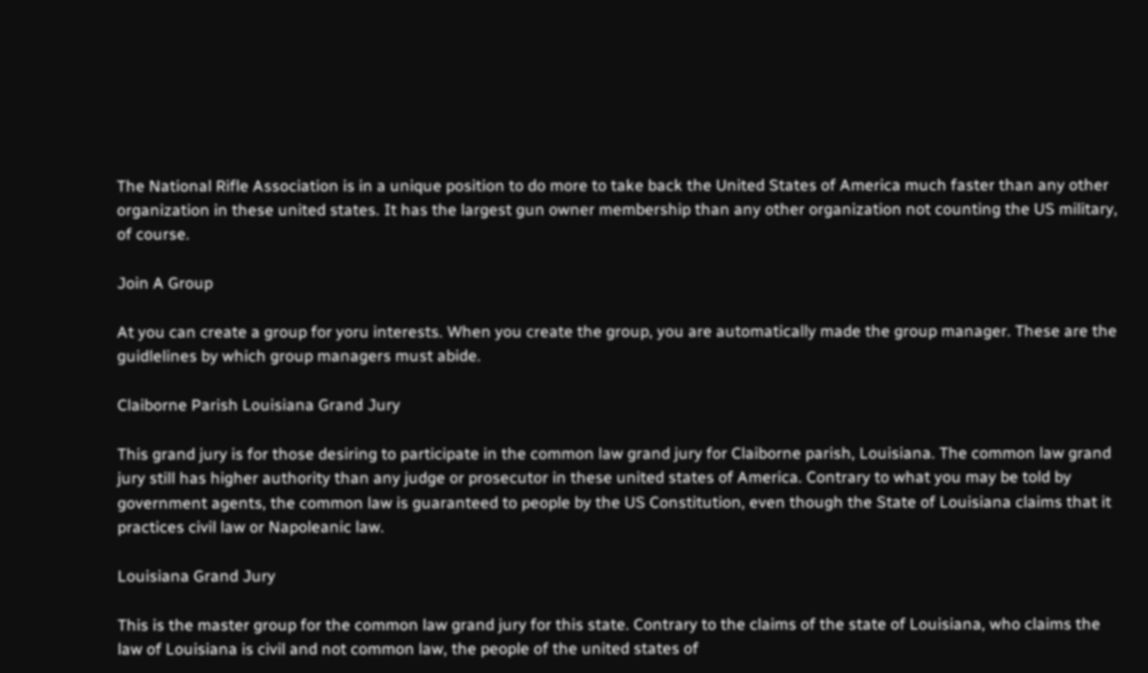The National Rifle Association is in a unique position to do more to take back the United States of America much faster than any other organization in these united states. It has the largest gun owner membership than any other organization not counting the US military, of course.

Join A Group

At you can create a group for yoru interests. When you create the group, you are automatically made the group manager. These are the guidlelines by which group managers must abide.

Claiborne Parish Louisiana Grand Jury

This grand jury is for those desiring to participate in the common law grand jury for Claiborne parish, Louisiana. The common law grand jury still has higher authority than any judge or prosecutor in these united states of America. Contrary to what you may be told by government agents, the common law is guaranteed to people by the US Constitution, even though the State of Louisiana claims that it practices civil law or Napoleanic law.

Louisiana Grand Jury

This is the master group for the common law grand jury for this state. Contrary to the claims of the state of Louisiana, who claims the law of Louisiana is civil and not common law, the people of the united states of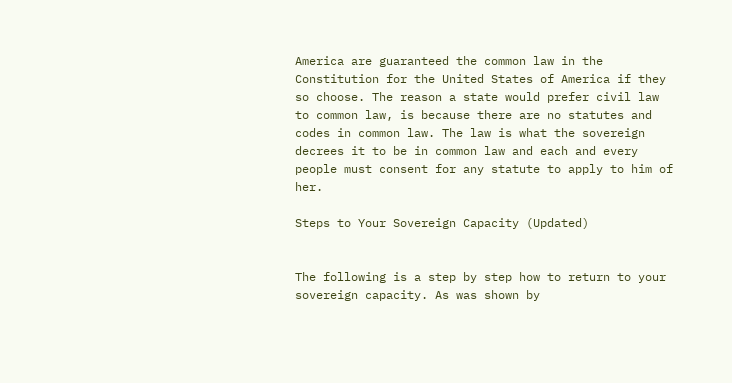America are guaranteed the common law in the Constitution for the United States of America if they so choose. The reason a state would prefer civil law to common law, is because there are no statutes and codes in common law. The law is what the sovereign decrees it to be in common law and each and every people must consent for any statute to apply to him of her.

Steps to Your Sovereign Capacity (Updated)


The following is a step by step how to return to your sovereign capacity. As was shown by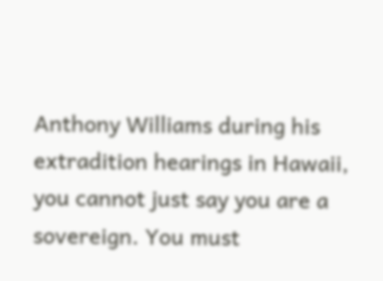Anthony Williams during his extradition hearings in Hawaii, you cannot just say you are a sovereign. You must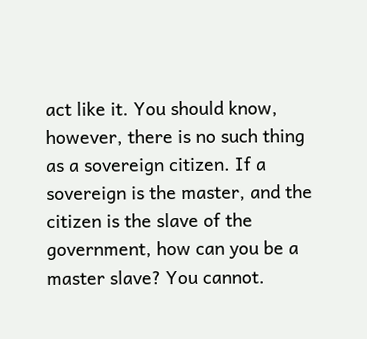act like it. You should know, however, there is no such thing as a sovereign citizen. If a sovereign is the master, and the citizen is the slave of the government, how can you be a master slave? You cannot.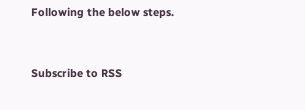Following the below steps.


Subscribe to RSS